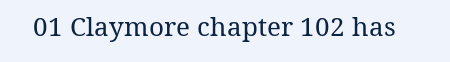01 Claymore chapter 102 has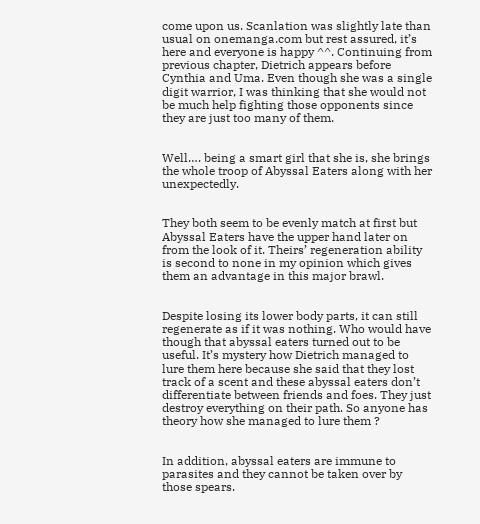come upon us. Scanlation was slightly late than usual on onemanga.com but rest assured, it’s here and everyone is happy ^^. Continuing from previous chapter, Dietrich appears before Cynthia and Uma. Even though she was a single digit warrior, I was thinking that she would not be much help fighting those opponents since they are just too many of them.


Well…. being a smart girl that she is, she brings the whole troop of Abyssal Eaters along with her unexpectedly.


They both seem to be evenly match at first but Abyssal Eaters have the upper hand later on from the look of it. Theirs’ regeneration ability is second to none in my opinion which gives them an advantage in this major brawl.


Despite losing its lower body parts, it can still regenerate as if it was nothing. Who would have though that abyssal eaters turned out to be useful. It’s mystery how Dietrich managed to lure them here because she said that they lost track of a scent and these abyssal eaters don’t differentiate between friends and foes. They just destroy everything on their path. So anyone has theory how she managed to lure them ?


In addition, abyssal eaters are immune to parasites and they cannot be taken over by those spears.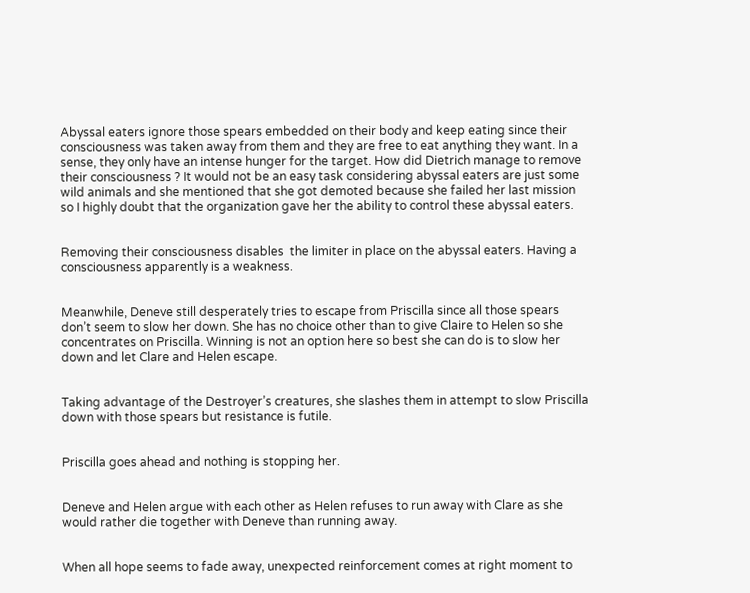Abyssal eaters ignore those spears embedded on their body and keep eating since their consciousness was taken away from them and they are free to eat anything they want. In a sense, they only have an intense hunger for the target. How did Dietrich manage to remove their consciousness ? It would not be an easy task considering abyssal eaters are just some wild animals and she mentioned that she got demoted because she failed her last mission so I highly doubt that the organization gave her the ability to control these abyssal eaters.


Removing their consciousness disables  the limiter in place on the abyssal eaters. Having a consciousness apparently is a weakness.


Meanwhile, Deneve still desperately tries to escape from Priscilla since all those spears don’t seem to slow her down. She has no choice other than to give Claire to Helen so she concentrates on Priscilla. Winning is not an option here so best she can do is to slow her down and let Clare and Helen escape.


Taking advantage of the Destroyer’s creatures, she slashes them in attempt to slow Priscilla down with those spears but resistance is futile.


Priscilla goes ahead and nothing is stopping her.


Deneve and Helen argue with each other as Helen refuses to run away with Clare as she would rather die together with Deneve than running away.


When all hope seems to fade away, unexpected reinforcement comes at right moment to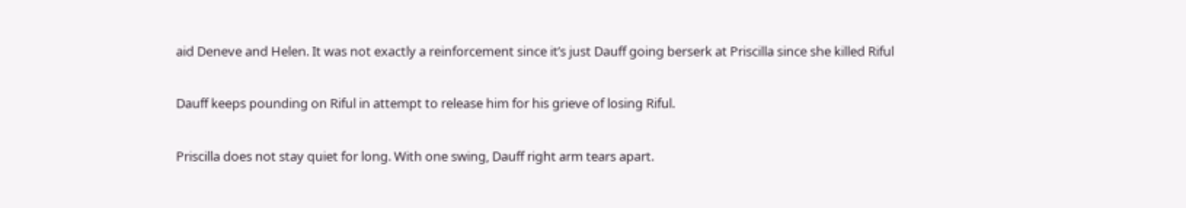aid Deneve and Helen. It was not exactly a reinforcement since it’s just Dauff going berserk at Priscilla since she killed Riful


Dauff keeps pounding on Riful in attempt to release him for his grieve of losing Riful.


Priscilla does not stay quiet for long. With one swing, Dauff right arm tears apart.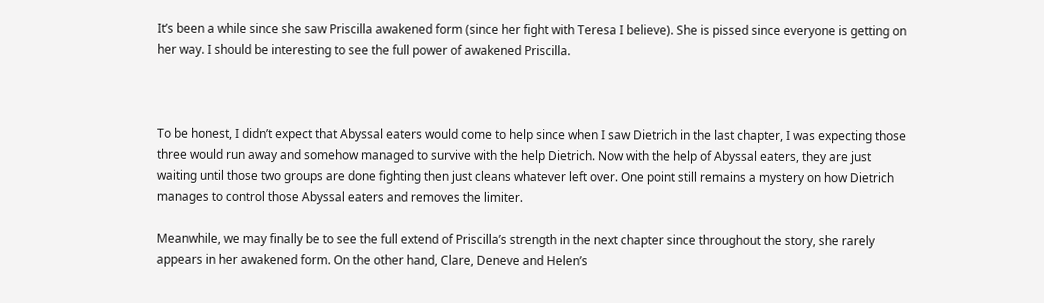It’s been a while since she saw Priscilla awakened form (since her fight with Teresa I believe). She is pissed since everyone is getting on her way. I should be interesting to see the full power of awakened Priscilla.



To be honest, I didn’t expect that Abyssal eaters would come to help since when I saw Dietrich in the last chapter, I was expecting those three would run away and somehow managed to survive with the help Dietrich. Now with the help of Abyssal eaters, they are just waiting until those two groups are done fighting then just cleans whatever left over. One point still remains a mystery on how Dietrich manages to control those Abyssal eaters and removes the limiter.

Meanwhile, we may finally be to see the full extend of Priscilla’s strength in the next chapter since throughout the story, she rarely appears in her awakened form. On the other hand, Clare, Deneve and Helen’s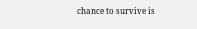chance to survive is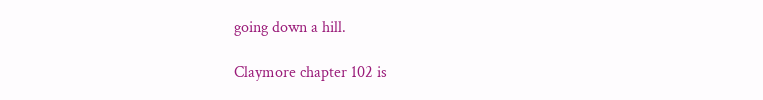going down a hill.

Claymore chapter 102 is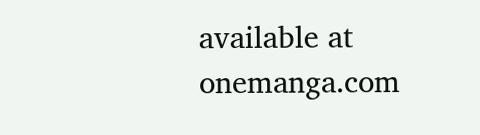available at onemanga.com